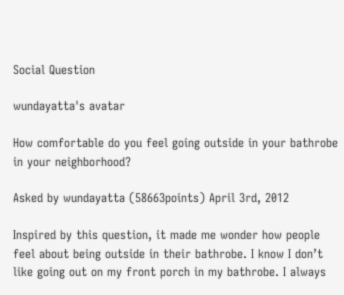Social Question

wundayatta's avatar

How comfortable do you feel going outside in your bathrobe in your neighborhood?

Asked by wundayatta (58663points) April 3rd, 2012

Inspired by this question, it made me wonder how people feel about being outside in their bathrobe. I know I don’t like going out on my front porch in my bathrobe. I always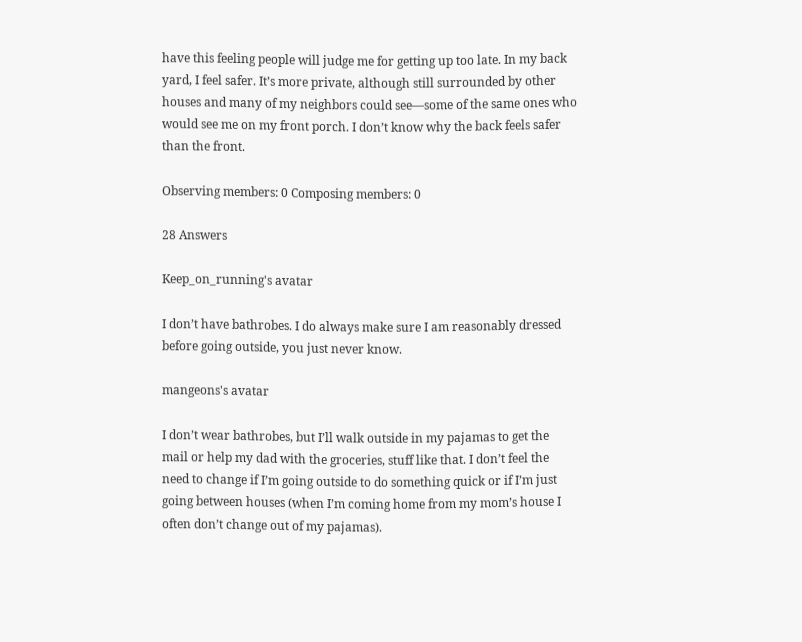have this feeling people will judge me for getting up too late. In my back yard, I feel safer. It’s more private, although still surrounded by other houses and many of my neighbors could see—some of the same ones who would see me on my front porch. I don’t know why the back feels safer than the front.

Observing members: 0 Composing members: 0

28 Answers

Keep_on_running's avatar

I don’t have bathrobes. I do always make sure I am reasonably dressed before going outside, you just never know.

mangeons's avatar

I don’t wear bathrobes, but I’ll walk outside in my pajamas to get the mail or help my dad with the groceries, stuff like that. I don’t feel the need to change if I’m going outside to do something quick or if I’m just going between houses (when I’m coming home from my mom’s house I often don’t change out of my pajamas).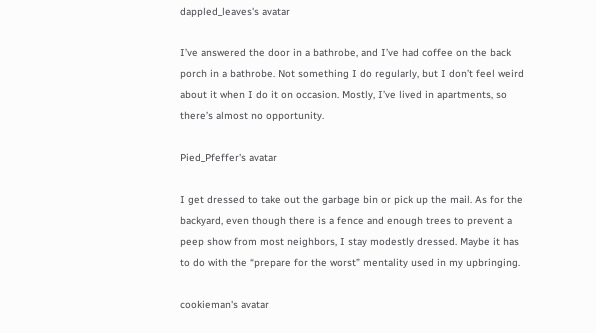dappled_leaves's avatar

I’ve answered the door in a bathrobe, and I’ve had coffee on the back porch in a bathrobe. Not something I do regularly, but I don’t feel weird about it when I do it on occasion. Mostly, I’ve lived in apartments, so there’s almost no opportunity.

Pied_Pfeffer's avatar

I get dressed to take out the garbage bin or pick up the mail. As for the backyard, even though there is a fence and enough trees to prevent a peep show from most neighbors, I stay modestly dressed. Maybe it has to do with the “prepare for the worst” mentality used in my upbringing.

cookieman's avatar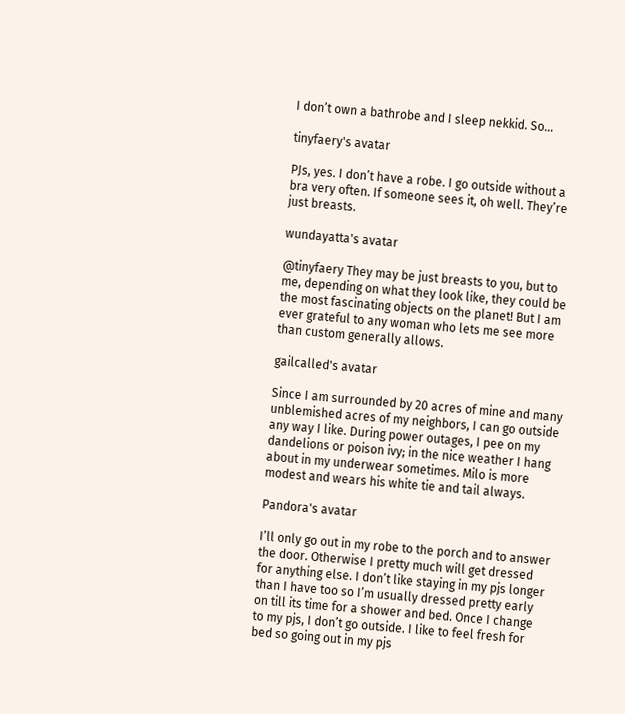I don’t own a bathrobe and I sleep nekkid. So…

tinyfaery's avatar

PJs, yes. I don’t have a robe. I go outside without a bra very often. If someone sees it, oh well. They’re just breasts.

wundayatta's avatar

@tinyfaery They may be just breasts to you, but to me, depending on what they look like, they could be the most fascinating objects on the planet! But I am ever grateful to any woman who lets me see more than custom generally allows.

gailcalled's avatar

Since I am surrounded by 20 acres of mine and many unblemished acres of my neighbors, I can go outside any way I like. During power outages, I pee on my dandelions or poison ivy; in the nice weather I hang about in my underwear sometimes. Milo is more modest and wears his white tie and tail always.

Pandora's avatar

I’ll only go out in my robe to the porch and to answer the door. Otherwise I pretty much will get dressed for anything else. I don’t like staying in my pjs longer than I have too so I’m usually dressed pretty early on till its time for a shower and bed. Once I change to my pjs, I don’t go outside. I like to feel fresh for bed so going out in my pjs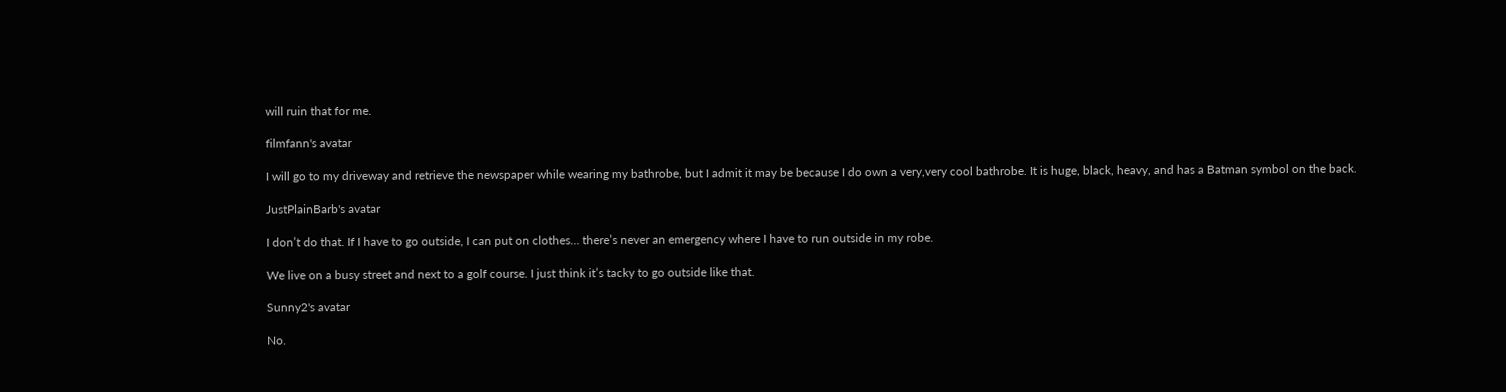will ruin that for me.

filmfann's avatar

I will go to my driveway and retrieve the newspaper while wearing my bathrobe, but I admit it may be because I do own a very,very cool bathrobe. It is huge, black, heavy, and has a Batman symbol on the back.

JustPlainBarb's avatar

I don’t do that. If I have to go outside, I can put on clothes… there’s never an emergency where I have to run outside in my robe.

We live on a busy street and next to a golf course. I just think it’s tacky to go outside like that.

Sunny2's avatar

No.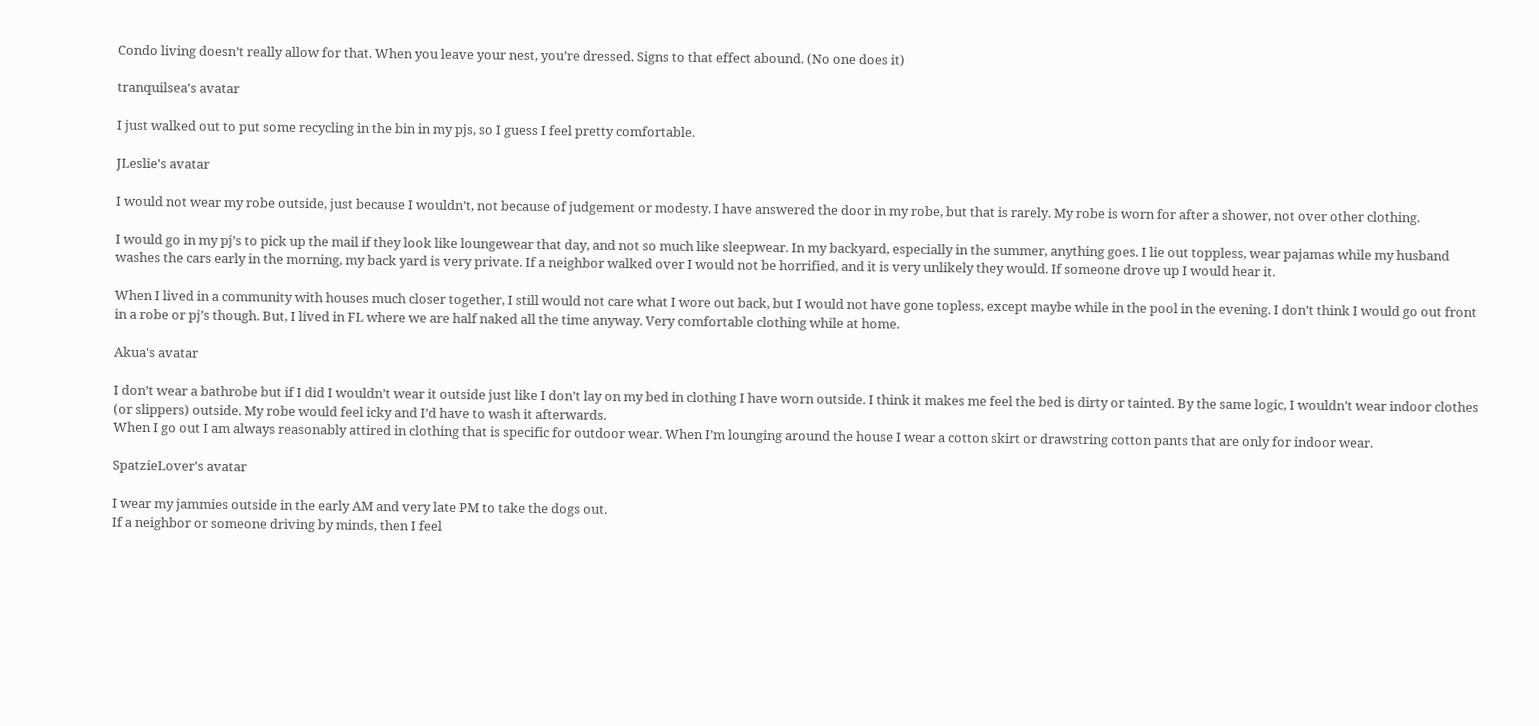Condo living doesn’t really allow for that. When you leave your nest, you’re dressed. Signs to that effect abound. (No one does it)

tranquilsea's avatar

I just walked out to put some recycling in the bin in my pjs, so I guess I feel pretty comfortable.

JLeslie's avatar

I would not wear my robe outside, just because I wouldn’t, not because of judgement or modesty. I have answered the door in my robe, but that is rarely. My robe is worn for after a shower, not over other clothing.

I would go in my pj’s to pick up the mail if they look like loungewear that day, and not so much like sleepwear. In my backyard, especially in the summer, anything goes. I lie out toppless, wear pajamas while my husband washes the cars early in the morning, my back yard is very private. If a neighbor walked over I would not be horrified, and it is very unlikely they would. If someone drove up I would hear it.

When I lived in a community with houses much closer together, I still would not care what I wore out back, but I would not have gone topless, except maybe while in the pool in the evening. I don’t think I would go out front in a robe or pj’s though. But, I lived in FL where we are half naked all the time anyway. Very comfortable clothing while at home.

Akua's avatar

I don’t wear a bathrobe but if I did I wouldn’t wear it outside just like I don’t lay on my bed in clothing I have worn outside. I think it makes me feel the bed is dirty or tainted. By the same logic, I wouldn’t wear indoor clothes (or slippers) outside. My robe would feel icky and I’d have to wash it afterwards.
When I go out I am always reasonably attired in clothing that is specific for outdoor wear. When I’m lounging around the house I wear a cotton skirt or drawstring cotton pants that are only for indoor wear.

SpatzieLover's avatar

I wear my jammies outside in the early AM and very late PM to take the dogs out.
If a neighbor or someone driving by minds, then I feel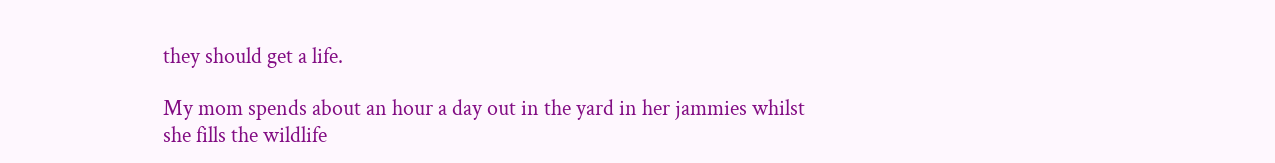they should get a life.

My mom spends about an hour a day out in the yard in her jammies whilst she fills the wildlife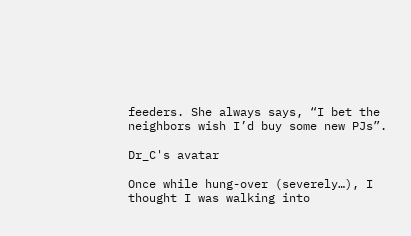feeders. She always says, “I bet the neighbors wish I’d buy some new PJs”.

Dr_C's avatar

Once while hung-over (severely…), I thought I was walking into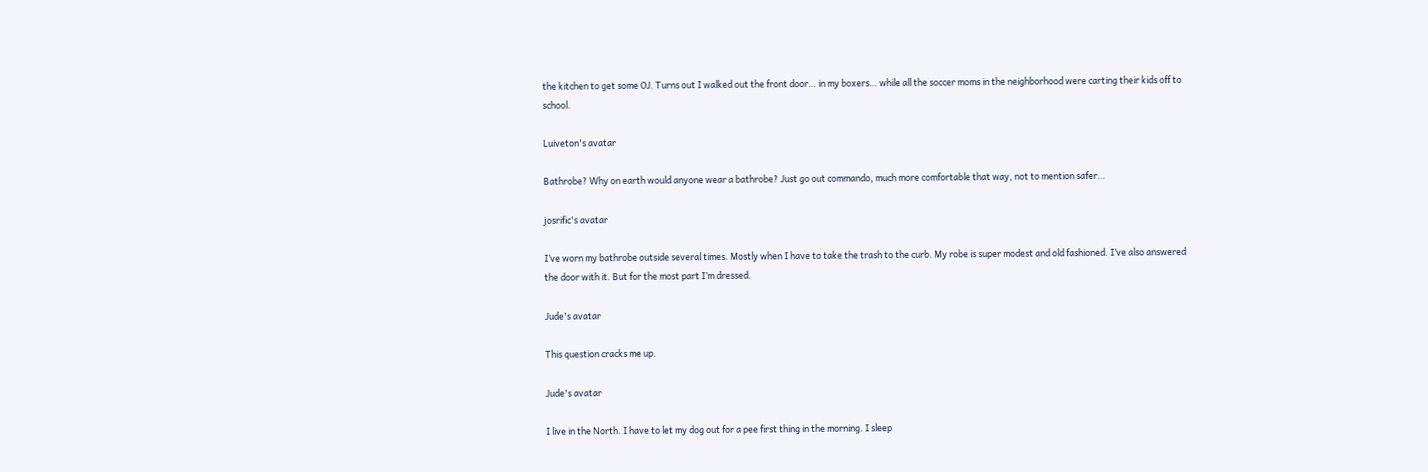the kitchen to get some OJ. Turns out I walked out the front door… in my boxers… while all the soccer moms in the neighborhood were carting their kids off to school.

Luiveton's avatar

Bathrobe? Why on earth would anyone wear a bathrobe? Just go out commando, much more comfortable that way, not to mention safer…

josrific's avatar

I’ve worn my bathrobe outside several times. Mostly when I have to take the trash to the curb. My robe is super modest and old fashioned. I’ve also answered the door with it. But for the most part I’m dressed.

Jude's avatar

This question cracks me up.

Jude's avatar

I live in the North. I have to let my dog out for a pee first thing in the morning. I sleep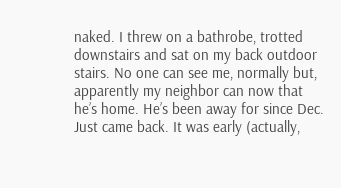naked. I threw on a bathrobe, trotted downstairs and sat on my back outdoor stairs. No one can see me, normally but, apparently my neighbor can now that he’s home. He’s been away for since Dec. Just came back. It was early (actually,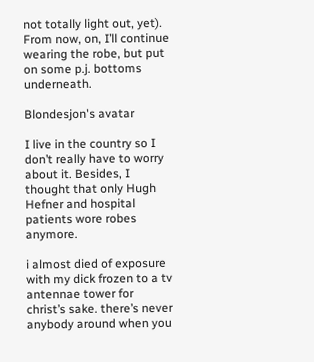not totally light out, yet). From now, on, I’ll continue wearing the robe, but put on some p.j. bottoms underneath.

Blondesjon's avatar

I live in the country so I don’t really have to worry about it. Besides, I thought that only Hugh Hefner and hospital patients wore robes anymore.

i almost died of exposure with my dick frozen to a tv antennae tower for christ’s sake. there’s never anybody around when you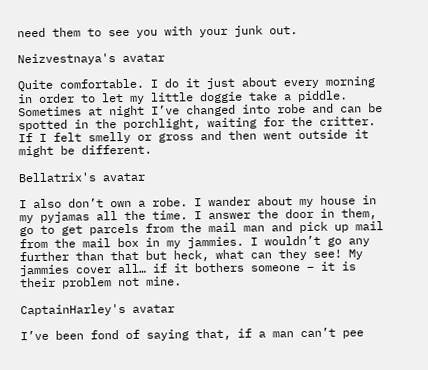need them to see you with your junk out.

Neizvestnaya's avatar

Quite comfortable. I do it just about every morning in order to let my little doggie take a piddle. Sometimes at night I’ve changed into robe and can be spotted in the porchlight, waiting for the critter. If I felt smelly or gross and then went outside it might be different.

Bellatrix's avatar

I also don’t own a robe. I wander about my house in my pyjamas all the time. I answer the door in them, go to get parcels from the mail man and pick up mail from the mail box in my jammies. I wouldn’t go any further than that but heck, what can they see! My jammies cover all… if it bothers someone – it is their problem not mine.

CaptainHarley's avatar

I’ve been fond of saying that, if a man can’t pee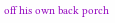off his own back porch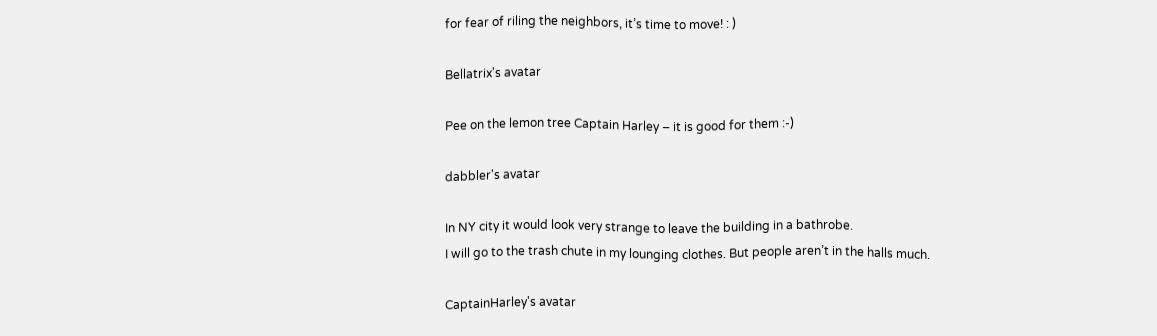for fear of riling the neighbors, it’s time to move! : )

Bellatrix's avatar

Pee on the lemon tree Captain Harley – it is good for them :-)

dabbler's avatar

In NY city it would look very strange to leave the building in a bathrobe.
I will go to the trash chute in my lounging clothes. But people aren’t in the halls much.

CaptainHarley's avatar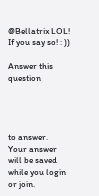@Bellatrix LOL! If you say so! : ))

Answer this question




to answer.
Your answer will be saved while you login or join.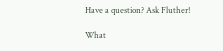Have a question? Ask Fluther!

What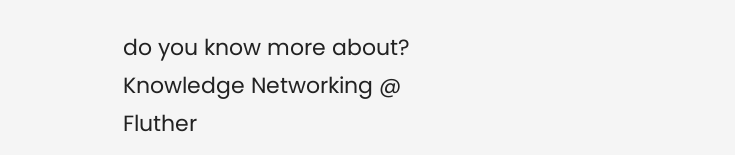do you know more about?
Knowledge Networking @ Fluther